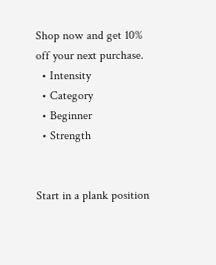Shop now and get 10% off your next purchase.
  • Intensity
  • Category
  • Beginner
  • Strength


Start in a plank position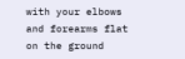with your elbows and forearms flat on the ground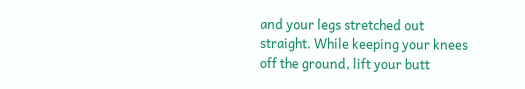and your legs stretched out straight. While keeping your knees off the ground, lift your butt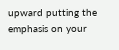upward putting the emphasis on your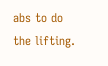abs to do the lifting.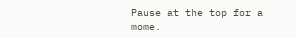Pause at the top for a mome.